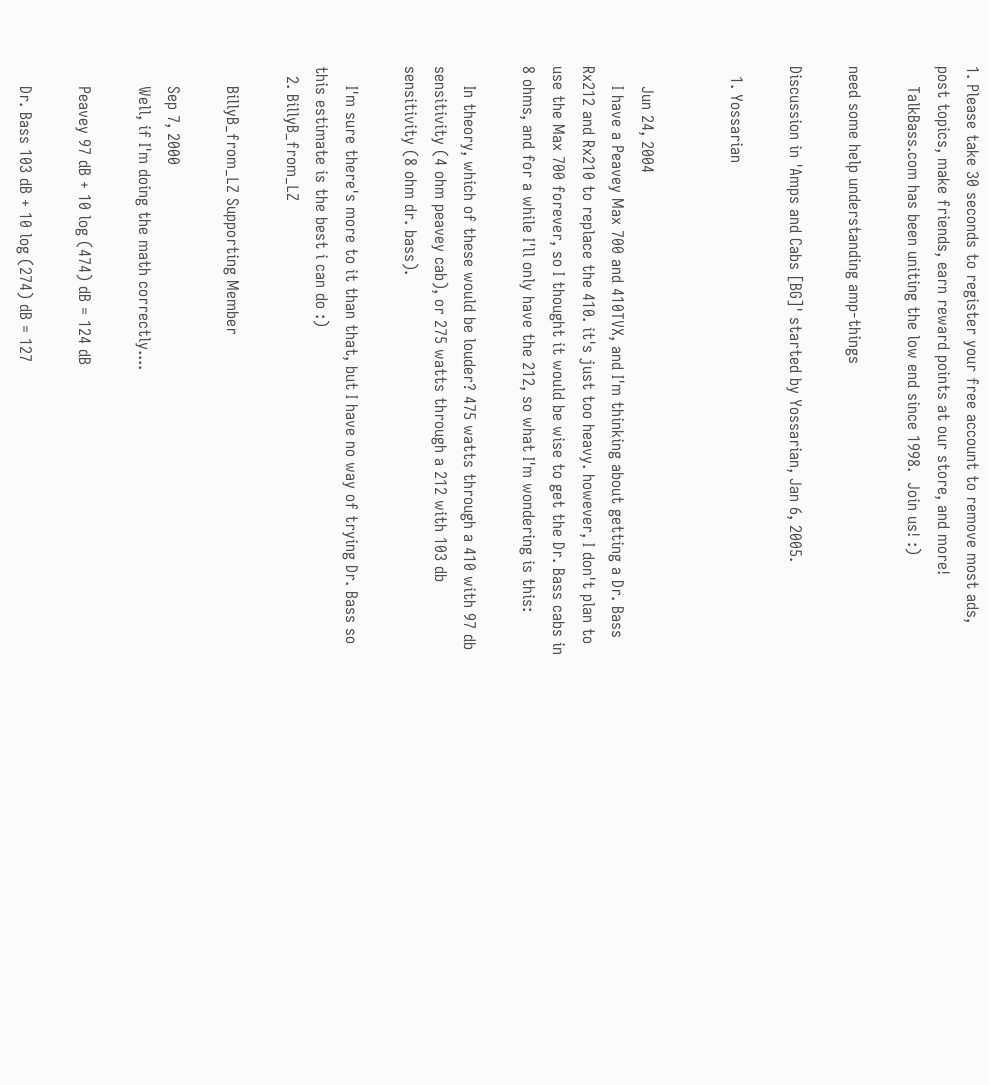1. Please take 30 seconds to register your free account to remove most ads, post topics, make friends, earn reward points at our store, and more!
    TalkBass.com has been uniting the low end since 1998.  Join us! :)

need some help understanding amp-things

Discussion in 'Amps and Cabs [BG]' started by Yossarian, Jan 6, 2005.

  1. Yossarian


    Jun 24, 2004
    I have a Peavey Max 700 and 410TVX, and I'm thinking about getting a Dr. Bass Rx212 and Rx210 to replace the 410. it's just too heavy. however, I don't plan to use the Max 700 forever, so I thought it would be wise to get the Dr. Bass cabs in 8 ohms, and for a while I'll only have the 212, so what I'm wondering is this:

    In theory, which of these would be louder? 475 watts through a 410 with 97 db sensitivity (4 ohm peavey cab), or 275 watts through a 212 with 103 db sensitivity (8 ohm dr. bass).

    I'm sure there's more to it than that, but I have no way of trying Dr. Bass so this estimate is the best i can do :)
  2. BillyB_from_LZ

    BillyB_from_LZ Supporting Member

    Sep 7, 2000
    Well, if I'm doing the math correctly....

    Peavey 97 dB + 10 log (474) dB = 124 dB

    Dr. Bass 103 dB + 10 log (274) dB = 127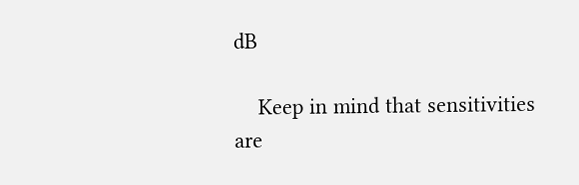dB

    Keep in mind that sensitivities are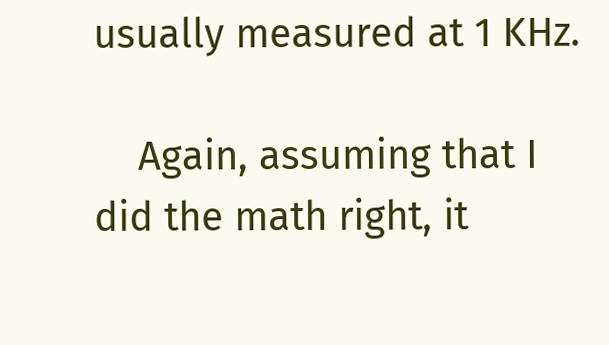usually measured at 1 KHz.

    Again, assuming that I did the math right, it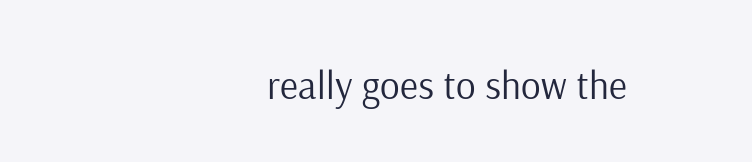really goes to show the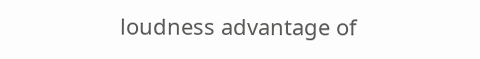loudness advantage of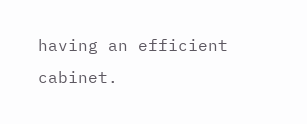having an efficient cabinet.